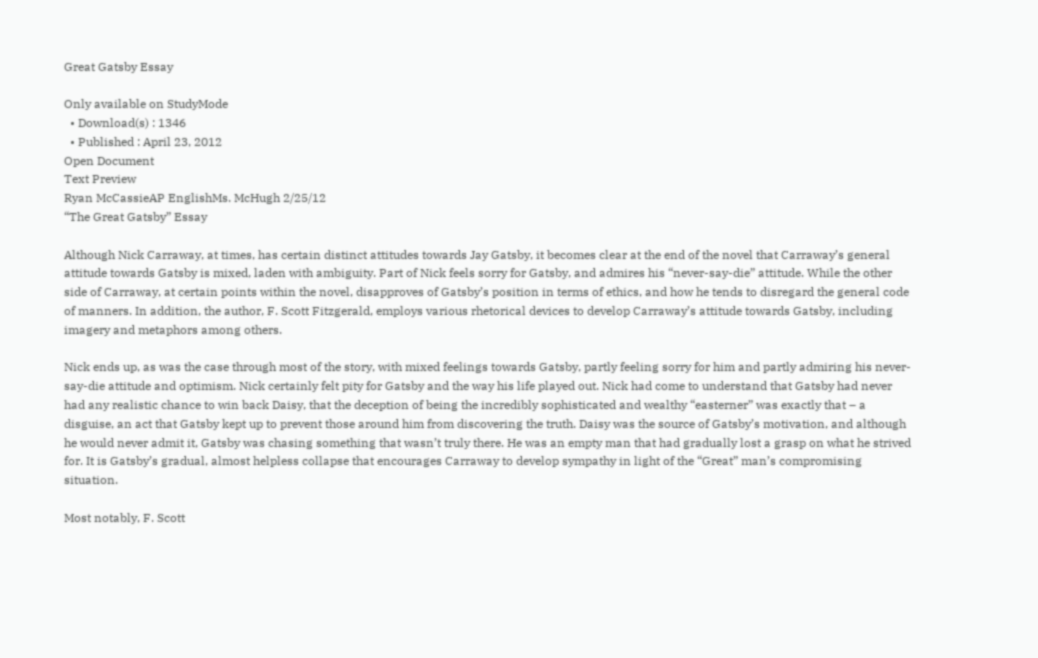Great Gatsby Essay

Only available on StudyMode
  • Download(s) : 1346
  • Published : April 23, 2012
Open Document
Text Preview
Ryan McCassieAP EnglishMs. McHugh 2/25/12
“The Great Gatsby” Essay

Although Nick Carraway, at times, has certain distinct attitudes towards Jay Gatsby, it becomes clear at the end of the novel that Carraway’s general attitude towards Gatsby is mixed, laden with ambiguity. Part of Nick feels sorry for Gatsby, and admires his “never-say-die” attitude. While the other side of Carraway, at certain points within the novel, disapproves of Gatsby’s position in terms of ethics, and how he tends to disregard the general code of manners. In addition, the author, F. Scott Fitzgerald, employs various rhetorical devices to develop Carraway’s attitude towards Gatsby, including imagery and metaphors among others.

Nick ends up, as was the case through most of the story, with mixed feelings towards Gatsby, partly feeling sorry for him and partly admiring his never-say-die attitude and optimism. Nick certainly felt pity for Gatsby and the way his life played out. Nick had come to understand that Gatsby had never had any realistic chance to win back Daisy, that the deception of being the incredibly sophisticated and wealthy “easterner” was exactly that – a disguise, an act that Gatsby kept up to prevent those around him from discovering the truth. Daisy was the source of Gatsby’s motivation, and although he would never admit it, Gatsby was chasing something that wasn’t truly there. He was an empty man that had gradually lost a grasp on what he strived for. It is Gatsby’s gradual, almost helpless collapse that encourages Carraway to develop sympathy in light of the “Great” man’s compromising situation.

Most notably, F. Scott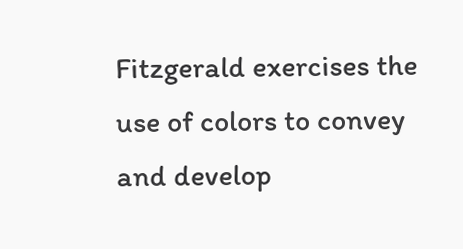Fitzgerald exercises the use of colors to convey and develop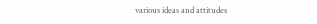various ideas and attitudes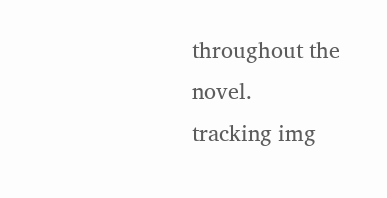throughout the novel.
tracking img